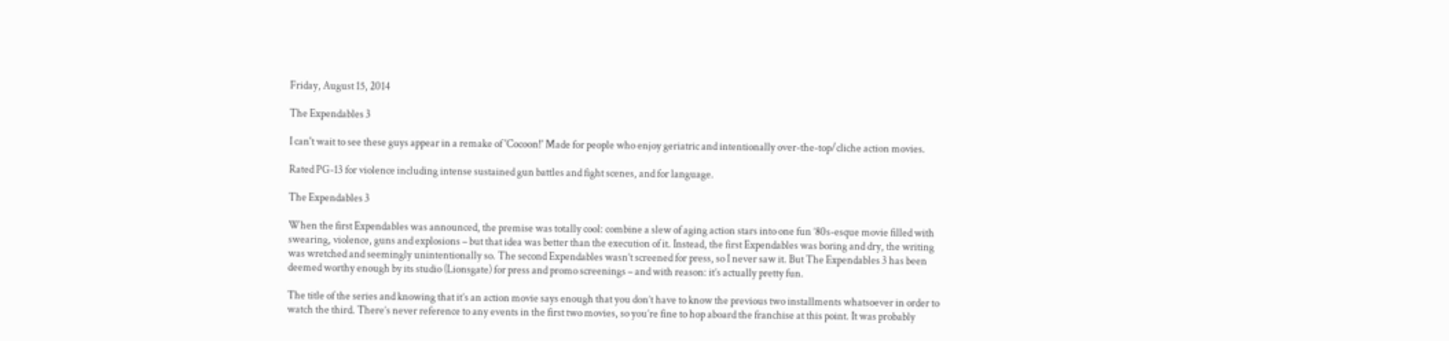Friday, August 15, 2014

The Expendables 3

I can't wait to see these guys appear in a remake of 'Cocoon!' Made for people who enjoy geriatric and intentionally over-the-top/cliche action movies.

Rated PG-13 for violence including intense sustained gun battles and fight scenes, and for language.

The Expendables 3

When the first Expendables was announced, the premise was totally cool: combine a slew of aging action stars into one fun ’80s-esque movie filled with swearing, violence, guns and explosions – but that idea was better than the execution of it. Instead, the first Expendables was boring and dry, the writing was wretched and seemingly unintentionally so. The second Expendables wasn’t screened for press, so I never saw it. But The Expendables 3 has been deemed worthy enough by its studio (Lionsgate) for press and promo screenings – and with reason: it’s actually pretty fun.

The title of the series and knowing that it’s an action movie says enough that you don’t have to know the previous two installments whatsoever in order to watch the third. There’s never reference to any events in the first two movies, so you’re fine to hop aboard the franchise at this point. It was probably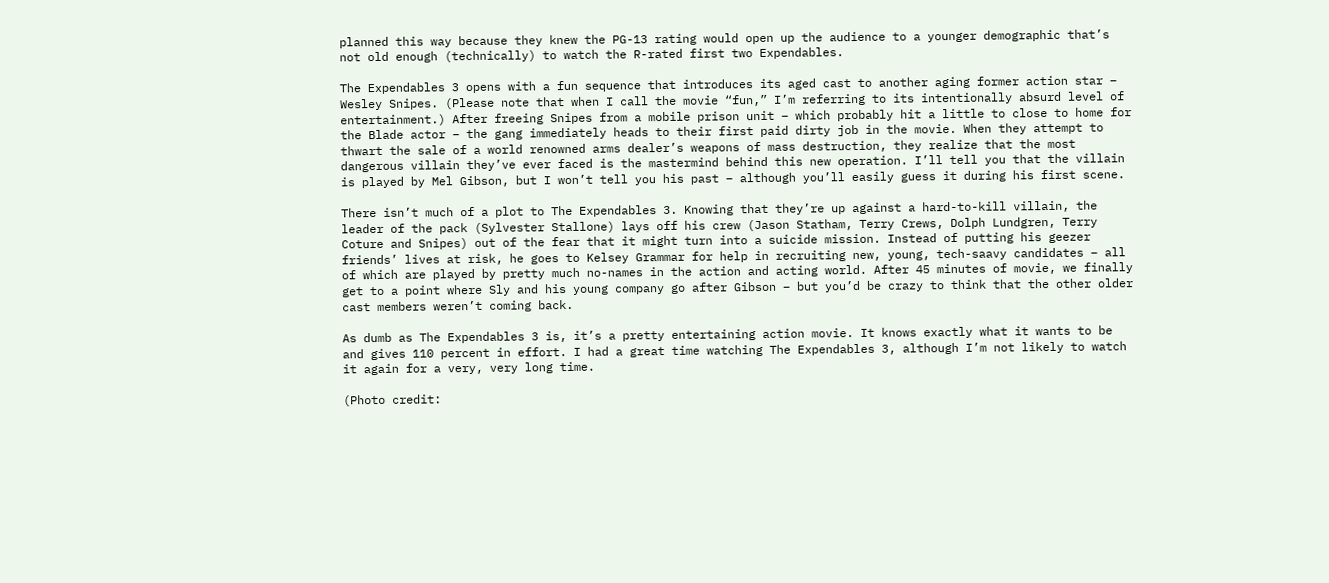planned this way because they knew the PG-13 rating would open up the audience to a younger demographic that’s not old enough (technically) to watch the R-rated first two Expendables.

The Expendables 3 opens with a fun sequence that introduces its aged cast to another aging former action star – Wesley Snipes. (Please note that when I call the movie “fun,” I’m referring to its intentionally absurd level of entertainment.) After freeing Snipes from a mobile prison unit – which probably hit a little to close to home for the Blade actor – the gang immediately heads to their first paid dirty job in the movie. When they attempt to thwart the sale of a world renowned arms dealer’s weapons of mass destruction, they realize that the most dangerous villain they’ve ever faced is the mastermind behind this new operation. I’ll tell you that the villain is played by Mel Gibson, but I won’t tell you his past – although you’ll easily guess it during his first scene.

There isn’t much of a plot to The Expendables 3. Knowing that they’re up against a hard-to-kill villain, the leader of the pack (Sylvester Stallone) lays off his crew (Jason Statham, Terry Crews, Dolph Lundgren, Terry Coture and Snipes) out of the fear that it might turn into a suicide mission. Instead of putting his geezer friends’ lives at risk, he goes to Kelsey Grammar for help in recruiting new, young, tech-saavy candidates – all of which are played by pretty much no-names in the action and acting world. After 45 minutes of movie, we finally get to a point where Sly and his young company go after Gibson – but you’d be crazy to think that the other older cast members weren’t coming back.

As dumb as The Expendables 3 is, it’s a pretty entertaining action movie. It knows exactly what it wants to be and gives 110 percent in effort. I had a great time watching The Expendables 3, although I’m not likely to watch it again for a very, very long time.

(Photo credit: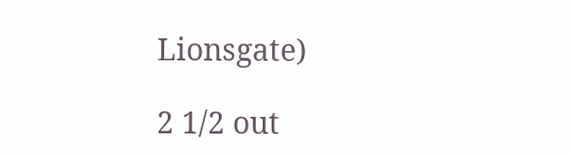Lionsgate)

2 1/2 out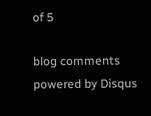of 5

blog comments powered by Disqus